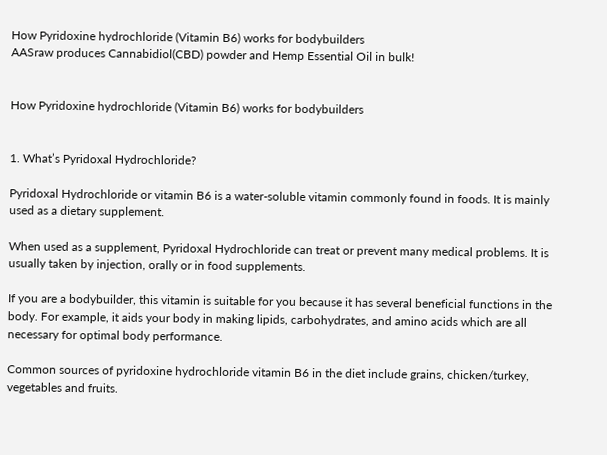How Pyridoxine hydrochloride (Vitamin B6) works for bodybuilders
AASraw produces Cannabidiol(CBD) powder and Hemp Essential Oil in bulk!


How Pyridoxine hydrochloride (Vitamin B6) works for bodybuilders


1. What’s Pyridoxal Hydrochloride?

Pyridoxal Hydrochloride or vitamin B6 is a water-soluble vitamin commonly found in foods. It is mainly used as a dietary supplement.

When used as a supplement, Pyridoxal Hydrochloride can treat or prevent many medical problems. It is usually taken by injection, orally or in food supplements.

If you are a bodybuilder, this vitamin is suitable for you because it has several beneficial functions in the body. For example, it aids your body in making lipids, carbohydrates, and amino acids which are all necessary for optimal body performance.

Common sources of pyridoxine hydrochloride vitamin B6 in the diet include grains, chicken/turkey, vegetables and fruits.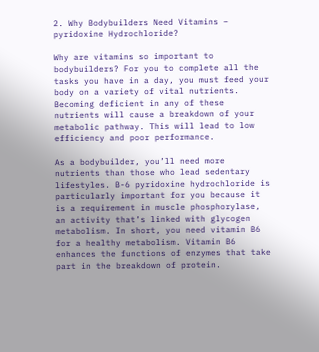2. Why Bodybuilders Need Vitamins – pyridoxine Hydrochloride?

Why are vitamins so important to bodybuilders? For you to complete all the tasks you have in a day, you must feed your body on a variety of vital nutrients. Becoming deficient in any of these nutrients will cause a breakdown of your metabolic pathway. This will lead to low efficiency and poor performance.

As a bodybuilder, you’ll need more nutrients than those who lead sedentary lifestyles. B-6 pyridoxine hydrochloride is particularly important for you because it is a requirement in muscle phosphorylase, an activity that’s linked with glycogen metabolism. In short, you need vitamin B6 for a healthy metabolism. Vitamin B6 enhances the functions of enzymes that take part in the breakdown of protein.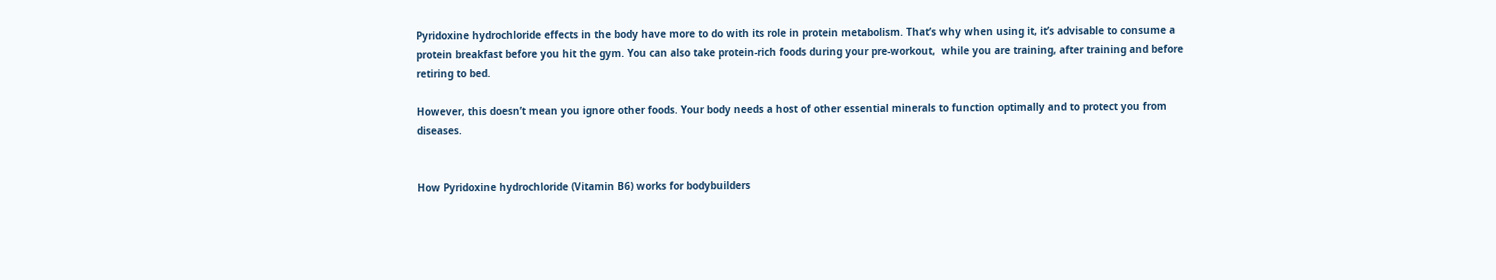Pyridoxine hydrochloride effects in the body have more to do with its role in protein metabolism. That’s why when using it, it’s advisable to consume a protein breakfast before you hit the gym. You can also take protein-rich foods during your pre-workout,  while you are training, after training and before retiring to bed.

However, this doesn’t mean you ignore other foods. Your body needs a host of other essential minerals to function optimally and to protect you from diseases.


How Pyridoxine hydrochloride (Vitamin B6) works for bodybuilders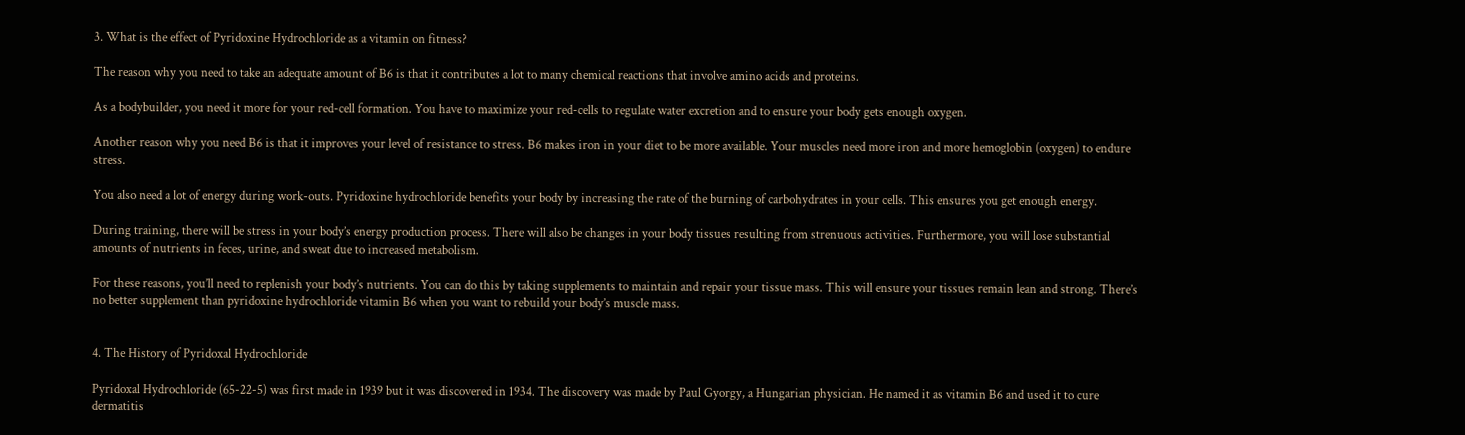3. What is the effect of Pyridoxine Hydrochloride as a vitamin on fitness?

The reason why you need to take an adequate amount of B6 is that it contributes a lot to many chemical reactions that involve amino acids and proteins.

As a bodybuilder, you need it more for your red-cell formation. You have to maximize your red-cells to regulate water excretion and to ensure your body gets enough oxygen.

Another reason why you need B6 is that it improves your level of resistance to stress. B6 makes iron in your diet to be more available. Your muscles need more iron and more hemoglobin (oxygen) to endure stress.

You also need a lot of energy during work-outs. Pyridoxine hydrochloride benefits your body by increasing the rate of the burning of carbohydrates in your cells. This ensures you get enough energy.

During training, there will be stress in your body’s energy production process. There will also be changes in your body tissues resulting from strenuous activities. Furthermore, you will lose substantial amounts of nutrients in feces, urine, and sweat due to increased metabolism.

For these reasons, you’ll need to replenish your body’s nutrients. You can do this by taking supplements to maintain and repair your tissue mass. This will ensure your tissues remain lean and strong. There’s no better supplement than pyridoxine hydrochloride vitamin B6 when you want to rebuild your body’s muscle mass.


4. The History of Pyridoxal Hydrochloride

Pyridoxal Hydrochloride (65-22-5) was first made in 1939 but it was discovered in 1934. The discovery was made by Paul Gyorgy, a Hungarian physician. He named it as vitamin B6 and used it to cure dermatitis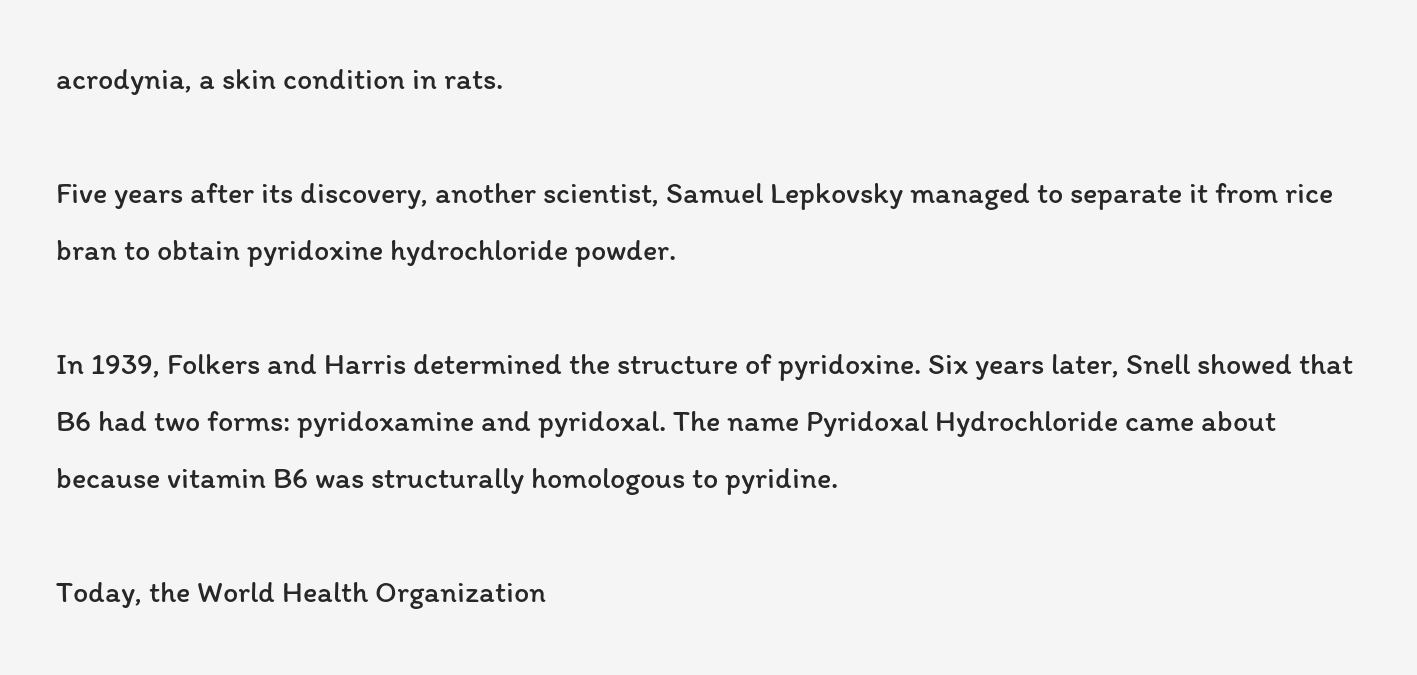acrodynia, a skin condition in rats.

Five years after its discovery, another scientist, Samuel Lepkovsky managed to separate it from rice bran to obtain pyridoxine hydrochloride powder.

In 1939, Folkers and Harris determined the structure of pyridoxine. Six years later, Snell showed that B6 had two forms: pyridoxamine and pyridoxal. The name Pyridoxal Hydrochloride came about because vitamin B6 was structurally homologous to pyridine.

Today, the World Health Organization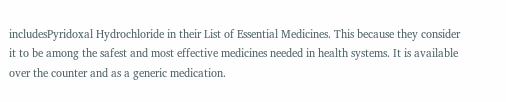includesPyridoxal Hydrochloride in their List of Essential Medicines. This because they consider it to be among the safest and most effective medicines needed in health systems. It is available over the counter and as a generic medication.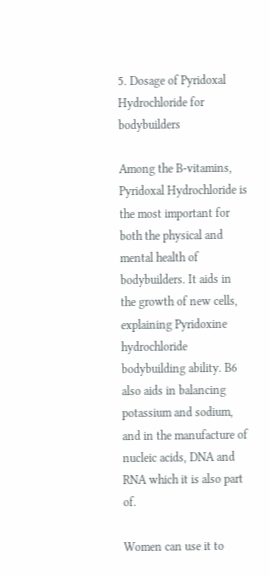5. Dosage of Pyridoxal Hydrochloride for bodybuilders

Among the B-vitamins, Pyridoxal Hydrochloride is the most important for both the physical and mental health of bodybuilders. It aids in the growth of new cells, explaining Pyridoxine hydrochloride bodybuilding ability. B6 also aids in balancing potassium and sodium, and in the manufacture of nucleic acids, DNA and RNA which it is also part of.

Women can use it to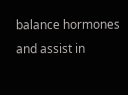balance hormones and assist in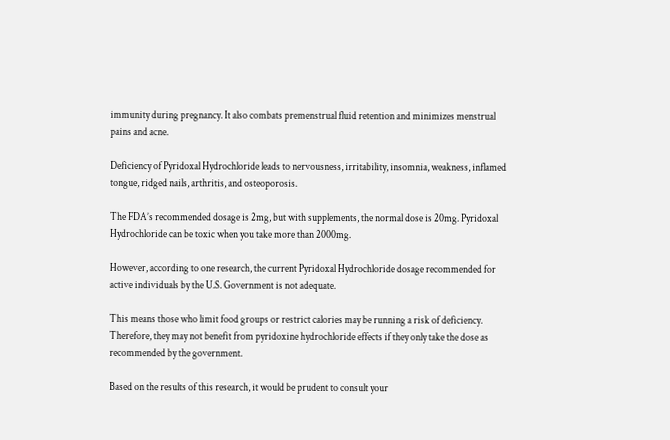immunity during pregnancy. It also combats premenstrual fluid retention and minimizes menstrual pains and acne.

Deficiency of Pyridoxal Hydrochloride leads to nervousness, irritability, insomnia, weakness, inflamed tongue, ridged nails, arthritis, and osteoporosis.

The FDA’s recommended dosage is 2mg, but with supplements, the normal dose is 20mg. Pyridoxal Hydrochloride can be toxic when you take more than 2000mg.

However, according to one research, the current Pyridoxal Hydrochloride dosage recommended for active individuals by the U.S. Government is not adequate.

This means those who limit food groups or restrict calories may be running a risk of deficiency. Therefore, they may not benefit from pyridoxine hydrochloride effects if they only take the dose as recommended by the government.

Based on the results of this research, it would be prudent to consult your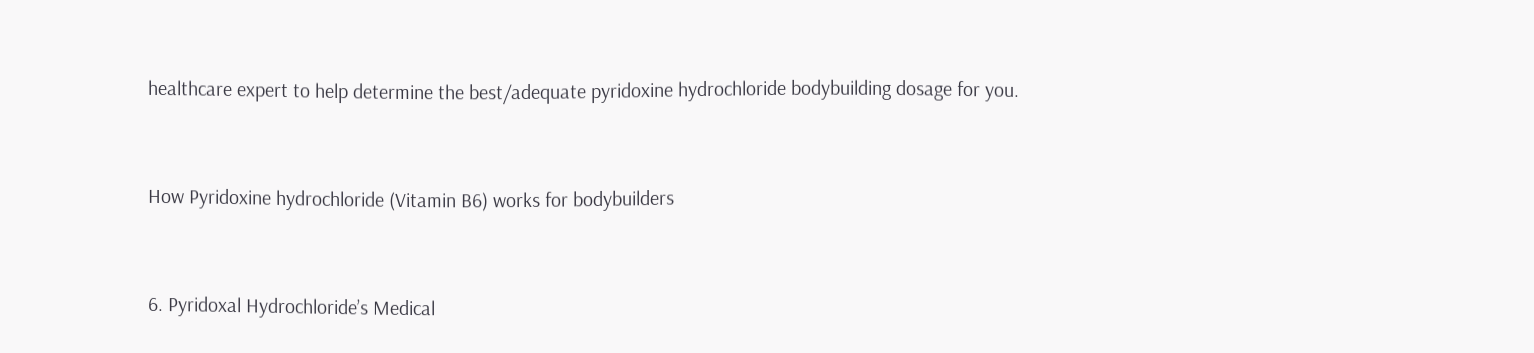healthcare expert to help determine the best/adequate pyridoxine hydrochloride bodybuilding dosage for you.


How Pyridoxine hydrochloride (Vitamin B6) works for bodybuilders


6. Pyridoxal Hydrochloride’s Medical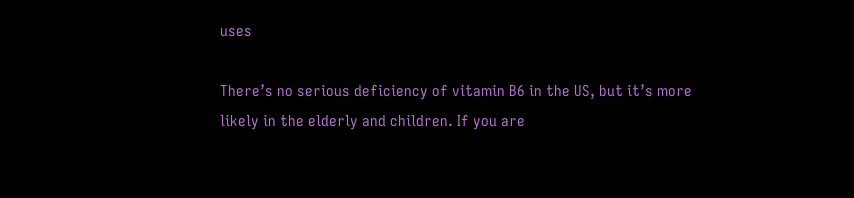uses

There’s no serious deficiency of vitamin B6 in the US, but it’s more likely in the elderly and children. If you are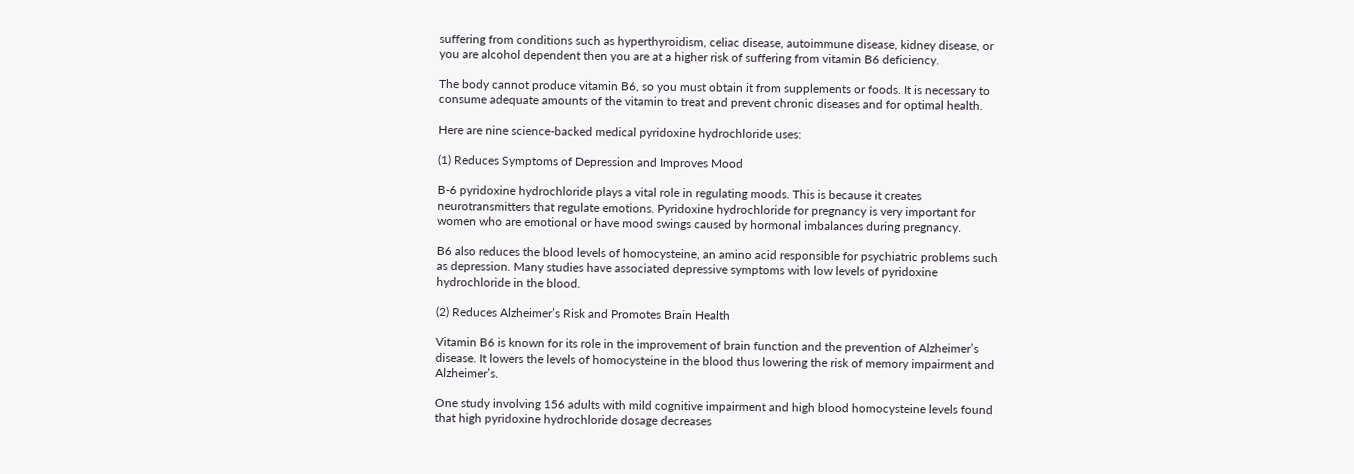suffering from conditions such as hyperthyroidism, celiac disease, autoimmune disease, kidney disease, or you are alcohol dependent then you are at a higher risk of suffering from vitamin B6 deficiency.

The body cannot produce vitamin B6, so you must obtain it from supplements or foods. It is necessary to consume adequate amounts of the vitamin to treat and prevent chronic diseases and for optimal health.

Here are nine science-backed medical pyridoxine hydrochloride uses:

(1) Reduces Symptoms of Depression and Improves Mood

B-6 pyridoxine hydrochloride plays a vital role in regulating moods. This is because it creates neurotransmitters that regulate emotions. Pyridoxine hydrochloride for pregnancy is very important for women who are emotional or have mood swings caused by hormonal imbalances during pregnancy.

B6 also reduces the blood levels of homocysteine, an amino acid responsible for psychiatric problems such as depression. Many studies have associated depressive symptoms with low levels of pyridoxine hydrochloride in the blood.

(2) Reduces Alzheimer’s Risk and Promotes Brain Health

Vitamin B6 is known for its role in the improvement of brain function and the prevention of Alzheimer’s disease. It lowers the levels of homocysteine in the blood thus lowering the risk of memory impairment and Alzheimer’s.

One study involving 156 adults with mild cognitive impairment and high blood homocysteine levels found that high pyridoxine hydrochloride dosage decreases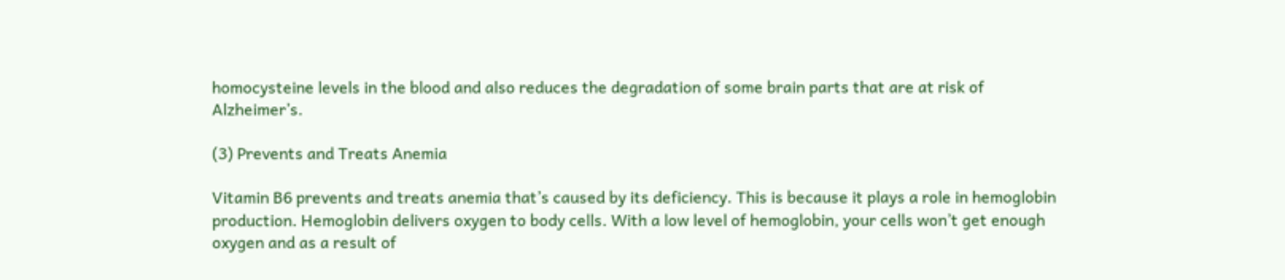homocysteine levels in the blood and also reduces the degradation of some brain parts that are at risk of Alzheimer’s.

(3) Prevents and Treats Anemia

Vitamin B6 prevents and treats anemia that’s caused by its deficiency. This is because it plays a role in hemoglobin production. Hemoglobin delivers oxygen to body cells. With a low level of hemoglobin, your cells won’t get enough oxygen and as a result of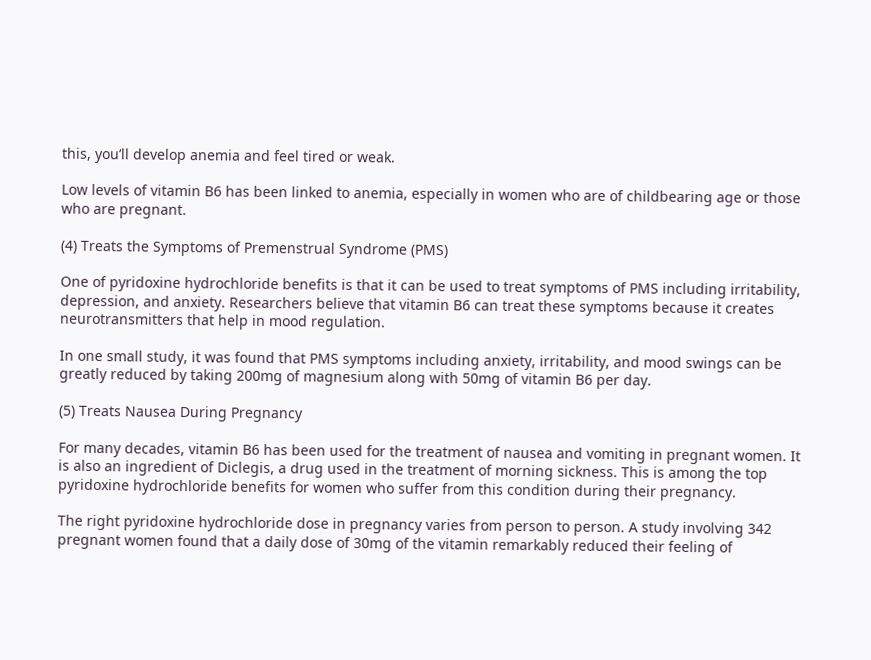this, you’ll develop anemia and feel tired or weak.

Low levels of vitamin B6 has been linked to anemia, especially in women who are of childbearing age or those who are pregnant.

(4) Treats the Symptoms of Premenstrual Syndrome (PMS)

One of pyridoxine hydrochloride benefits is that it can be used to treat symptoms of PMS including irritability, depression, and anxiety. Researchers believe that vitamin B6 can treat these symptoms because it creates neurotransmitters that help in mood regulation.

In one small study, it was found that PMS symptoms including anxiety, irritability, and mood swings can be greatly reduced by taking 200mg of magnesium along with 50mg of vitamin B6 per day.

(5) Treats Nausea During Pregnancy

For many decades, vitamin B6 has been used for the treatment of nausea and vomiting in pregnant women. It is also an ingredient of Diclegis, a drug used in the treatment of morning sickness. This is among the top pyridoxine hydrochloride benefits for women who suffer from this condition during their pregnancy.

The right pyridoxine hydrochloride dose in pregnancy varies from person to person. A study involving 342 pregnant women found that a daily dose of 30mg of the vitamin remarkably reduced their feeling of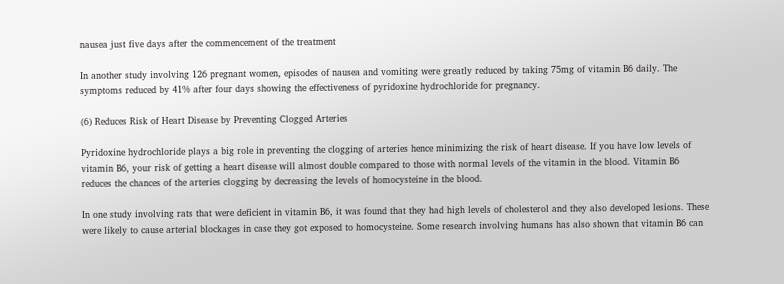nausea just five days after the commencement of the treatment

In another study involving 126 pregnant women, episodes of nausea and vomiting were greatly reduced by taking 75mg of vitamin B6 daily. The symptoms reduced by 41% after four days showing the effectiveness of pyridoxine hydrochloride for pregnancy.

(6) Reduces Risk of Heart Disease by Preventing Clogged Arteries

Pyridoxine hydrochloride plays a big role in preventing the clogging of arteries hence minimizing the risk of heart disease. If you have low levels of vitamin B6, your risk of getting a heart disease will almost double compared to those with normal levels of the vitamin in the blood. Vitamin B6 reduces the chances of the arteries clogging by decreasing the levels of homocysteine in the blood.

In one study involving rats that were deficient in vitamin B6, it was found that they had high levels of cholesterol and they also developed lesions. These were likely to cause arterial blockages in case they got exposed to homocysteine. Some research involving humans has also shown that vitamin B6 can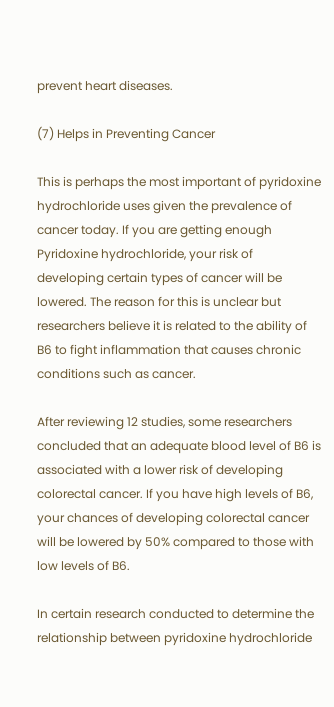prevent heart diseases.

(7) Helps in Preventing Cancer

This is perhaps the most important of pyridoxine hydrochloride uses given the prevalence of cancer today. If you are getting enough Pyridoxine hydrochloride, your risk of developing certain types of cancer will be lowered. The reason for this is unclear but researchers believe it is related to the ability of B6 to fight inflammation that causes chronic conditions such as cancer.

After reviewing 12 studies, some researchers concluded that an adequate blood level of B6 is associated with a lower risk of developing colorectal cancer. If you have high levels of B6, your chances of developing colorectal cancer will be lowered by 50% compared to those with low levels of B6.

In certain research conducted to determine the relationship between pyridoxine hydrochloride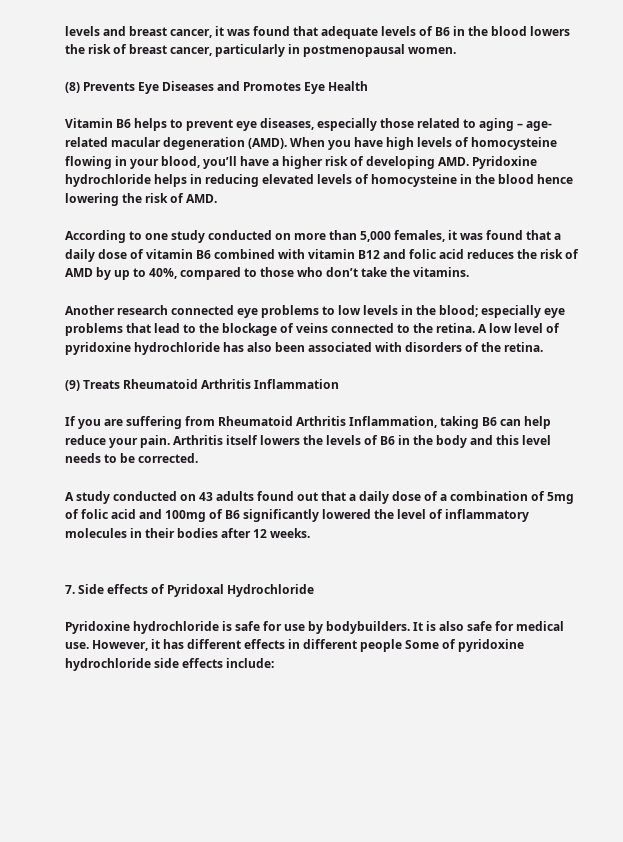levels and breast cancer, it was found that adequate levels of B6 in the blood lowers the risk of breast cancer, particularly in postmenopausal women.

(8) Prevents Eye Diseases and Promotes Eye Health

Vitamin B6 helps to prevent eye diseases, especially those related to aging – age-related macular degeneration (AMD). When you have high levels of homocysteine flowing in your blood, you’ll have a higher risk of developing AMD. Pyridoxine hydrochloride helps in reducing elevated levels of homocysteine in the blood hence lowering the risk of AMD.

According to one study conducted on more than 5,000 females, it was found that a daily dose of vitamin B6 combined with vitamin B12 and folic acid reduces the risk of AMD by up to 40%, compared to those who don’t take the vitamins.

Another research connected eye problems to low levels in the blood; especially eye problems that lead to the blockage of veins connected to the retina. A low level of pyridoxine hydrochloride has also been associated with disorders of the retina.

(9) Treats Rheumatoid Arthritis Inflammation

If you are suffering from Rheumatoid Arthritis Inflammation, taking B6 can help reduce your pain. Arthritis itself lowers the levels of B6 in the body and this level needs to be corrected.

A study conducted on 43 adults found out that a daily dose of a combination of 5mg of folic acid and 100mg of B6 significantly lowered the level of inflammatory molecules in their bodies after 12 weeks.


7. Side effects of Pyridoxal Hydrochloride

Pyridoxine hydrochloride is safe for use by bodybuilders. It is also safe for medical use. However, it has different effects in different people Some of pyridoxine hydrochloride side effects include: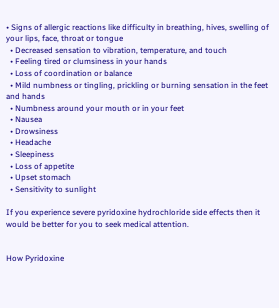• Signs of allergic reactions like difficulty in breathing, hives, swelling of your lips, face, throat or tongue
  • Decreased sensation to vibration, temperature, and touch
  • Feeling tired or clumsiness in your hands
  • Loss of coordination or balance
  • Mild numbness or tingling, prickling or burning sensation in the feet and hands
  • Numbness around your mouth or in your feet
  • Nausea
  • Drowsiness
  • Headache
  • Sleepiness
  • Loss of appetite
  • Upset stomach
  • Sensitivity to sunlight

If you experience severe pyridoxine hydrochloride side effects then it would be better for you to seek medical attention.


How Pyridoxine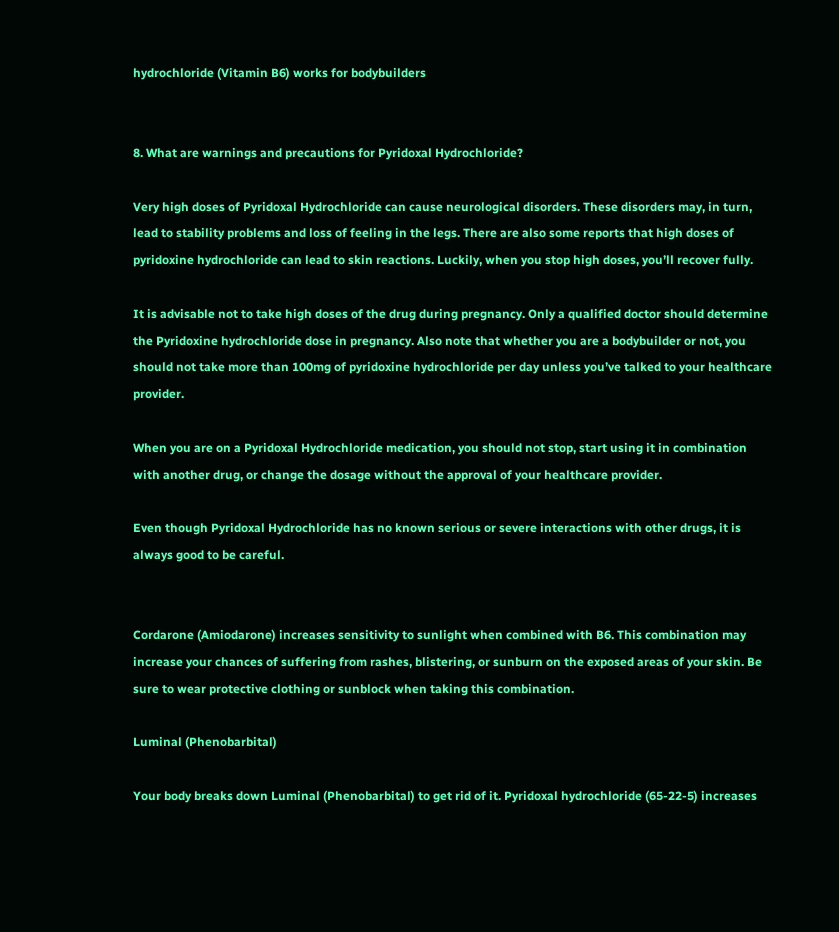hydrochloride (Vitamin B6) works for bodybuilders


8. What are warnings and precautions for Pyridoxal Hydrochloride?

Very high doses of Pyridoxal Hydrochloride can cause neurological disorders. These disorders may, in turn, lead to stability problems and loss of feeling in the legs. There are also some reports that high doses of pyridoxine hydrochloride can lead to skin reactions. Luckily, when you stop high doses, you’ll recover fully.

It is advisable not to take high doses of the drug during pregnancy. Only a qualified doctor should determine the Pyridoxine hydrochloride dose in pregnancy. Also note that whether you are a bodybuilder or not, you should not take more than 100mg of pyridoxine hydrochloride per day unless you’ve talked to your healthcare provider.

When you are on a Pyridoxal Hydrochloride medication, you should not stop, start using it in combination with another drug, or change the dosage without the approval of your healthcare provider.

Even though Pyridoxal Hydrochloride has no known serious or severe interactions with other drugs, it is always good to be careful.


Cordarone (Amiodarone) increases sensitivity to sunlight when combined with B6. This combination may increase your chances of suffering from rashes, blistering, or sunburn on the exposed areas of your skin. Be sure to wear protective clothing or sunblock when taking this combination.

Luminal (Phenobarbital)

Your body breaks down Luminal (Phenobarbital) to get rid of it. Pyridoxal hydrochloride (65-22-5) increases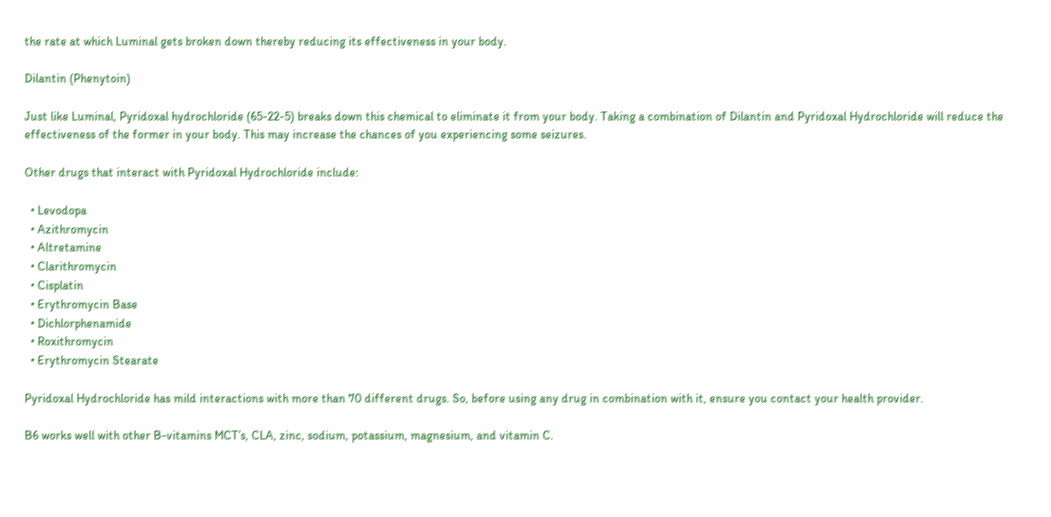the rate at which Luminal gets broken down thereby reducing its effectiveness in your body.

Dilantin (Phenytoin)

Just like Luminal, Pyridoxal hydrochloride (65-22-5) breaks down this chemical to eliminate it from your body. Taking a combination of Dilantin and Pyridoxal Hydrochloride will reduce the effectiveness of the former in your body. This may increase the chances of you experiencing some seizures.

Other drugs that interact with Pyridoxal Hydrochloride include:

  • Levodopa
  • Azithromycin
  • Altretamine
  • Clarithromycin
  • Cisplatin
  • Erythromycin Base
  • Dichlorphenamide
  • Roxithromycin
  • Erythromycin Stearate

Pyridoxal Hydrochloride has mild interactions with more than 70 different drugs. So, before using any drug in combination with it, ensure you contact your health provider.

B6 works well with other B-vitamins MCT’s, CLA, zinc, sodium, potassium, magnesium, and vitamin C.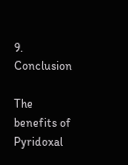9. Conclusion

The benefits of Pyridoxal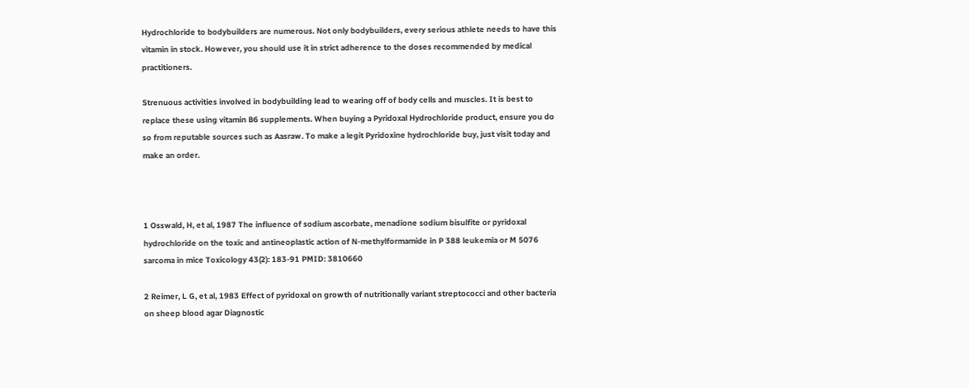Hydrochloride to bodybuilders are numerous. Not only bodybuilders, every serious athlete needs to have this vitamin in stock. However, you should use it in strict adherence to the doses recommended by medical practitioners.

Strenuous activities involved in bodybuilding lead to wearing off of body cells and muscles. It is best to replace these using vitamin B6 supplements. When buying a Pyridoxal Hydrochloride product, ensure you do so from reputable sources such as Aasraw. To make a legit Pyridoxine hydrochloride buy, just visit today and make an order.



1 Osswald, H, et al, 1987 The influence of sodium ascorbate, menadione sodium bisulfite or pyridoxal hydrochloride on the toxic and antineoplastic action of N-methylformamide in P 388 leukemia or M 5076 sarcoma in mice Toxicology 43(2): 183-91 PMID: 3810660

2 Reimer, L G, et al, 1983 Effect of pyridoxal on growth of nutritionally variant streptococci and other bacteria on sheep blood agar Diagnostic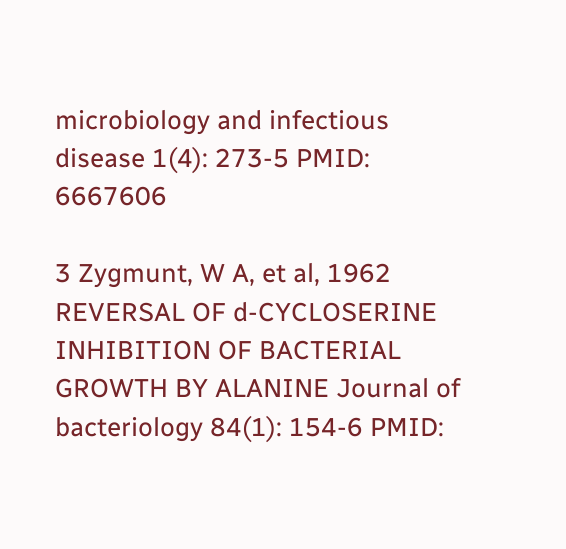microbiology and infectious disease 1(4): 273-5 PMID: 6667606

3 Zygmunt, W A, et al, 1962 REVERSAL OF d-CYCLOSERINE INHIBITION OF BACTERIAL GROWTH BY ALANINE Journal of bacteriology 84(1): 154-6 PMID: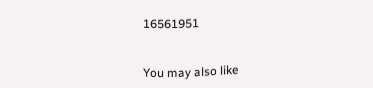16561951


You may also like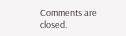Comments are closed.